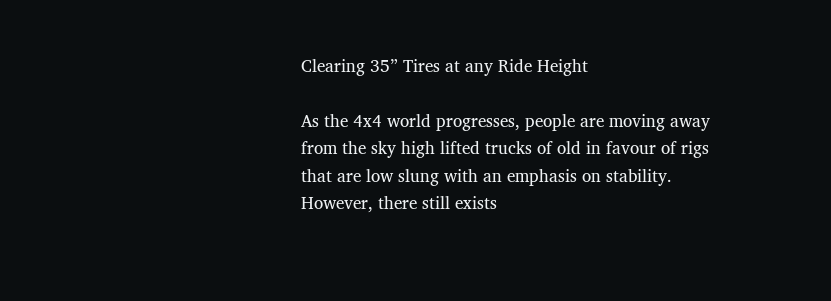Clearing 35” Tires at any Ride Height

As the 4x4 world progresses, people are moving away from the sky high lifted trucks of old in favour of rigs that are low slung with an emphasis on stability. However, there still exists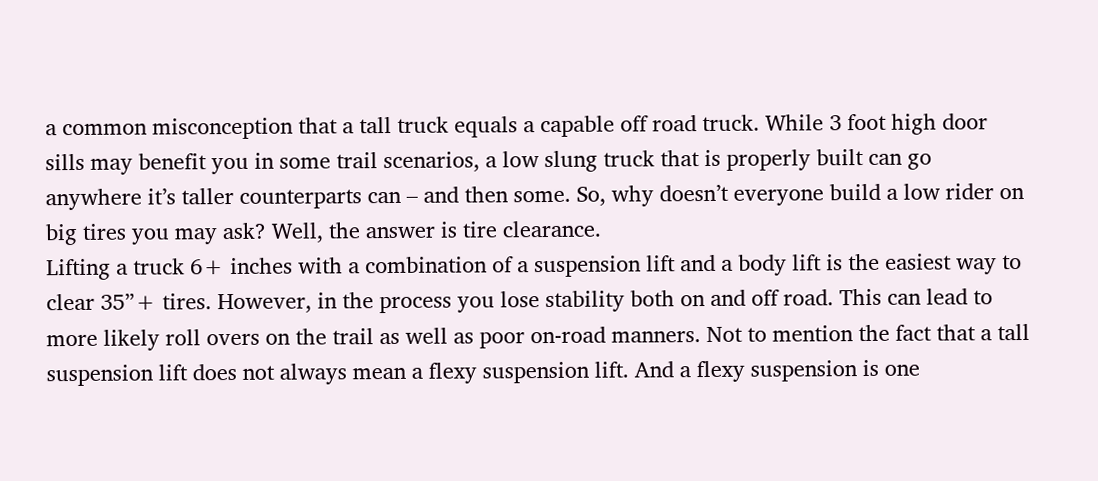a common misconception that a tall truck equals a capable off road truck. While 3 foot high door sills may benefit you in some trail scenarios, a low slung truck that is properly built can go anywhere it’s taller counterparts can – and then some. So, why doesn’t everyone build a low rider on big tires you may ask? Well, the answer is tire clearance.
Lifting a truck 6+ inches with a combination of a suspension lift and a body lift is the easiest way to clear 35”+ tires. However, in the process you lose stability both on and off road. This can lead to more likely roll overs on the trail as well as poor on-road manners. Not to mention the fact that a tall suspension lift does not always mean a flexy suspension lift. And a flexy suspension is one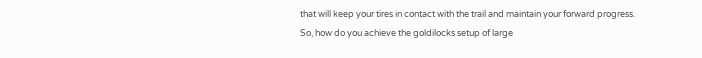that will keep your tires in contact with the trail and maintain your forward progress.
So, how do you achieve the goldilocks setup of large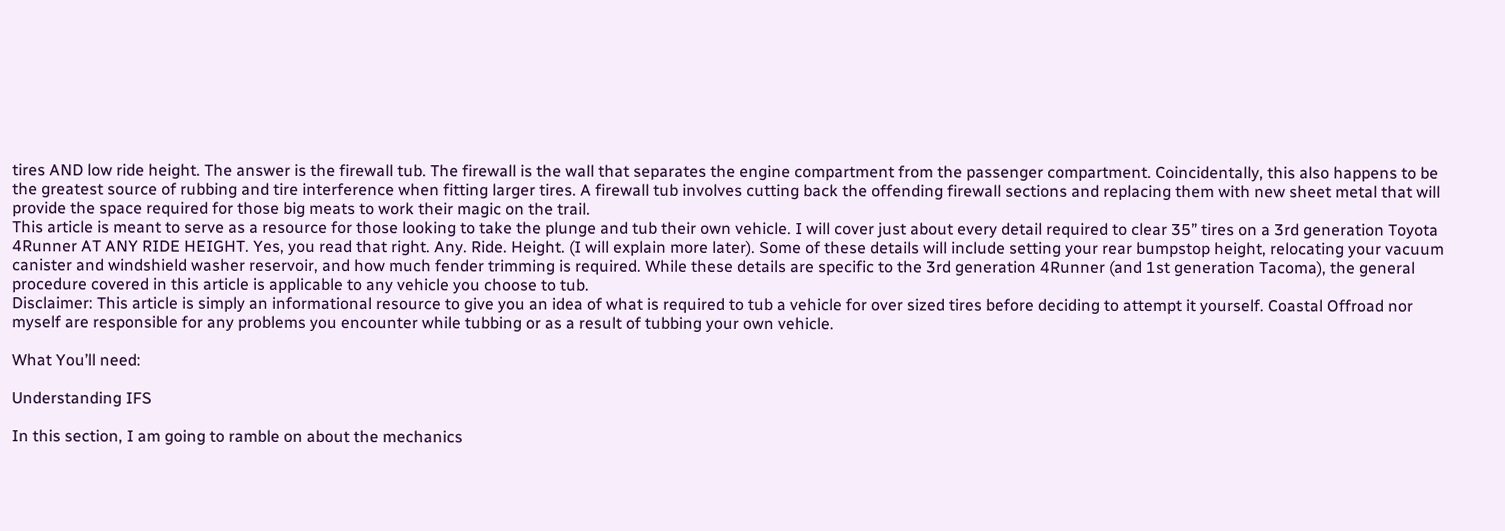tires AND low ride height. The answer is the firewall tub. The firewall is the wall that separates the engine compartment from the passenger compartment. Coincidentally, this also happens to be the greatest source of rubbing and tire interference when fitting larger tires. A firewall tub involves cutting back the offending firewall sections and replacing them with new sheet metal that will provide the space required for those big meats to work their magic on the trail.
This article is meant to serve as a resource for those looking to take the plunge and tub their own vehicle. I will cover just about every detail required to clear 35” tires on a 3rd generation Toyota 4Runner AT ANY RIDE HEIGHT. Yes, you read that right. Any. Ride. Height. (I will explain more later). Some of these details will include setting your rear bumpstop height, relocating your vacuum canister and windshield washer reservoir, and how much fender trimming is required. While these details are specific to the 3rd generation 4Runner (and 1st generation Tacoma), the general procedure covered in this article is applicable to any vehicle you choose to tub.
Disclaimer: This article is simply an informational resource to give you an idea of what is required to tub a vehicle for over sized tires before deciding to attempt it yourself. Coastal Offroad nor myself are responsible for any problems you encounter while tubbing or as a result of tubbing your own vehicle.

What You’ll need:

Understanding IFS

In this section, I am going to ramble on about the mechanics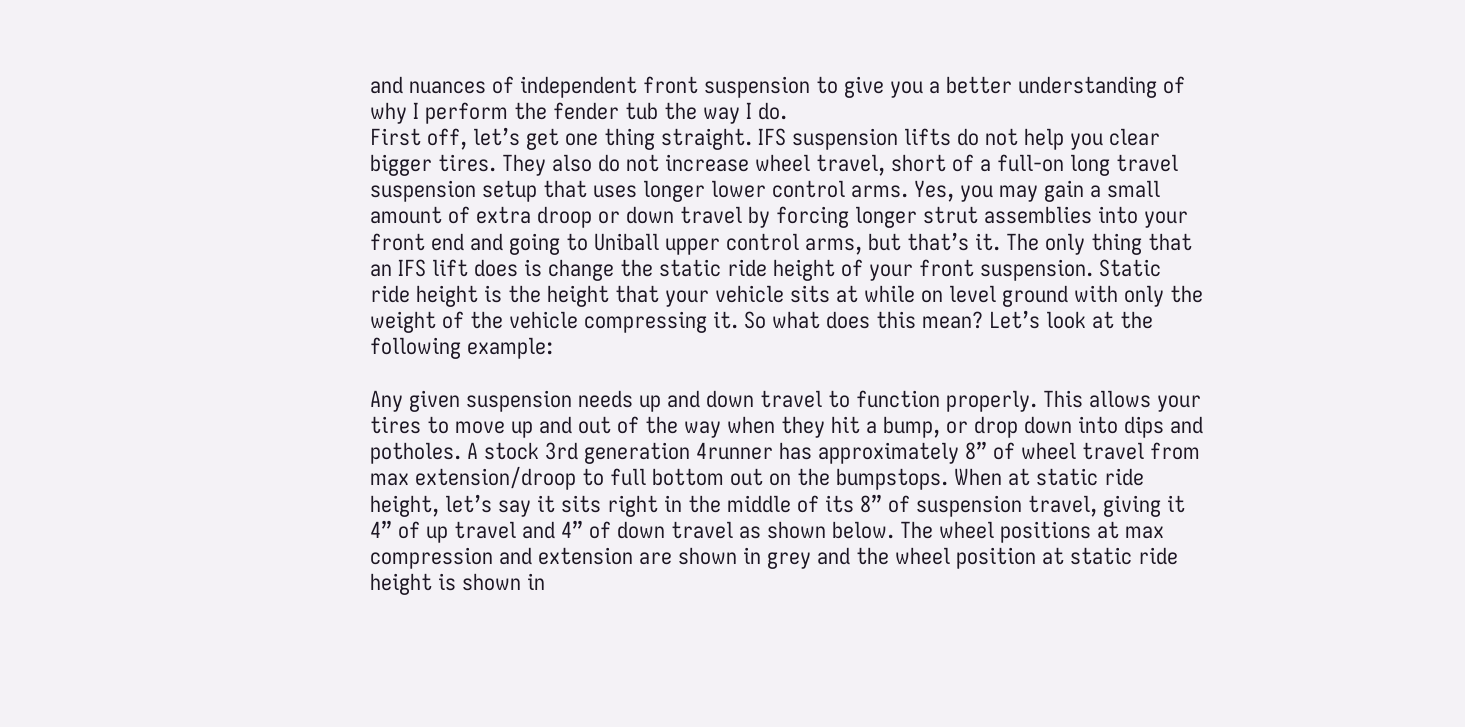and nuances of independent front suspension to give you a better understanding of why I perform the fender tub the way I do.
First off, let’s get one thing straight. IFS suspension lifts do not help you clear bigger tires. They also do not increase wheel travel, short of a full-on long travel suspension setup that uses longer lower control arms. Yes, you may gain a small amount of extra droop or down travel by forcing longer strut assemblies into your front end and going to Uniball upper control arms, but that’s it. The only thing that an IFS lift does is change the static ride height of your front suspension. Static ride height is the height that your vehicle sits at while on level ground with only the weight of the vehicle compressing it. So what does this mean? Let’s look at the following example:

Any given suspension needs up and down travel to function properly. This allows your tires to move up and out of the way when they hit a bump, or drop down into dips and potholes. A stock 3rd generation 4runner has approximately 8” of wheel travel from max extension/droop to full bottom out on the bumpstops. When at static ride height, let’s say it sits right in the middle of its 8” of suspension travel, giving it 4” of up travel and 4” of down travel as shown below. The wheel positions at max compression and extension are shown in grey and the wheel position at static ride height is shown in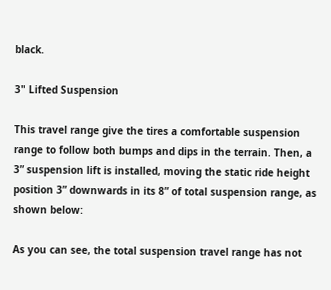black.

3" Lifted Suspension

This travel range give the tires a comfortable suspension range to follow both bumps and dips in the terrain. Then, a 3” suspension lift is installed, moving the static ride height position 3” downwards in its 8” of total suspension range, as shown below:

As you can see, the total suspension travel range has not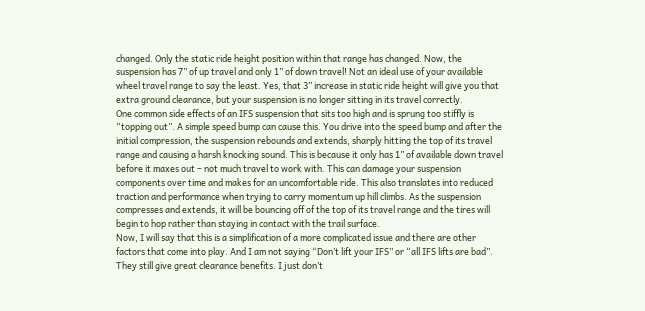changed. Only the static ride height position within that range has changed. Now, the suspension has 7” of up travel and only 1” of down travel! Not an ideal use of your available wheel travel range to say the least. Yes, that 3” increase in static ride height will give you that extra ground clearance, but your suspension is no longer sitting in its travel correctly.
One common side effects of an IFS suspension that sits too high and is sprung too stiffly is “topping out”. A simple speed bump can cause this. You drive into the speed bump and after the initial compression, the suspension rebounds and extends, sharply hitting the top of its travel range and causing a harsh knocking sound. This is because it only has 1” of available down travel before it maxes out – not much travel to work with. This can damage your suspension components over time and makes for an uncomfortable ride. This also translates into reduced traction and performance when trying to carry momentum up hill climbs. As the suspension compresses and extends, it will be bouncing off of the top of its travel range and the tires will begin to hop rather than staying in contact with the trail surface.
Now, I will say that this is a simplification of a more complicated issue and there are other factors that come into play. And I am not saying “Don’t lift your IFS” or “all IFS lifts are bad”. They still give great clearance benefits. I just don’t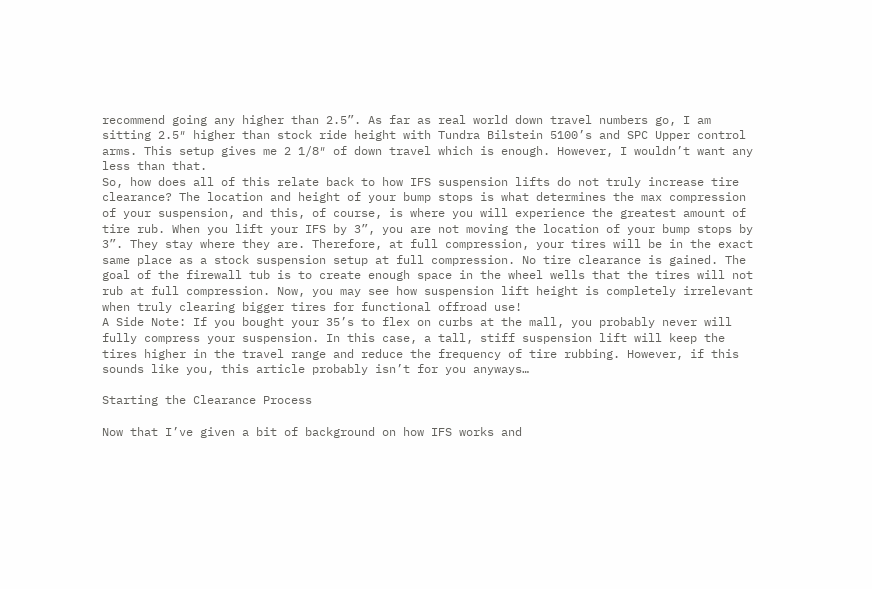recommend going any higher than 2.5”. As far as real world down travel numbers go, I am sitting 2.5″ higher than stock ride height with Tundra Bilstein 5100’s and SPC Upper control arms. This setup gives me 2 1/8″ of down travel which is enough. However, I wouldn’t want any less than that.
So, how does all of this relate back to how IFS suspension lifts do not truly increase tire clearance? The location and height of your bump stops is what determines the max compression of your suspension, and this, of course, is where you will experience the greatest amount of tire rub. When you lift your IFS by 3”, you are not moving the location of your bump stops by 3”. They stay where they are. Therefore, at full compression, your tires will be in the exact same place as a stock suspension setup at full compression. No tire clearance is gained. The goal of the firewall tub is to create enough space in the wheel wells that the tires will not rub at full compression. Now, you may see how suspension lift height is completely irrelevant when truly clearing bigger tires for functional offroad use!
A Side Note: If you bought your 35’s to flex on curbs at the mall, you probably never will fully compress your suspension. In this case, a tall, stiff suspension lift will keep the tires higher in the travel range and reduce the frequency of tire rubbing. However, if this sounds like you, this article probably isn’t for you anyways…

Starting the Clearance Process

Now that I’ve given a bit of background on how IFS works and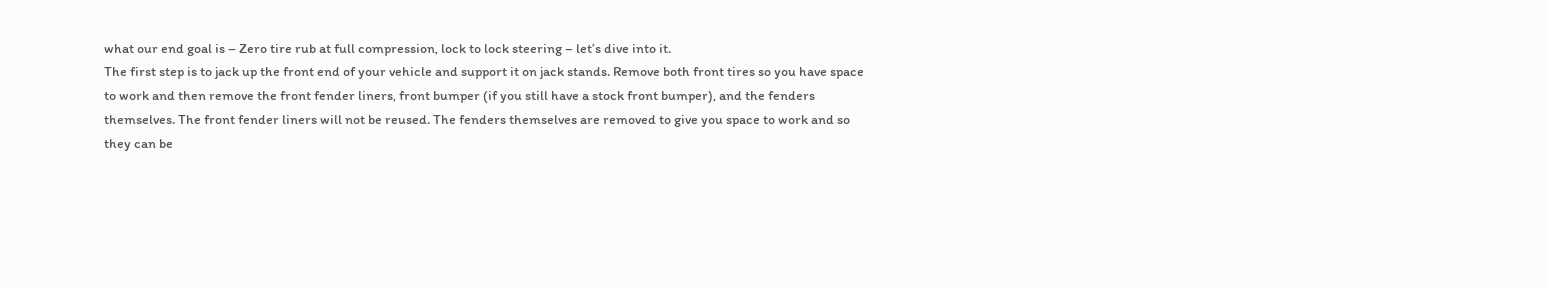what our end goal is – Zero tire rub at full compression, lock to lock steering – let’s dive into it.
The first step is to jack up the front end of your vehicle and support it on jack stands. Remove both front tires so you have space to work and then remove the front fender liners, front bumper (if you still have a stock front bumper), and the fenders themselves. The front fender liners will not be reused. The fenders themselves are removed to give you space to work and so they can be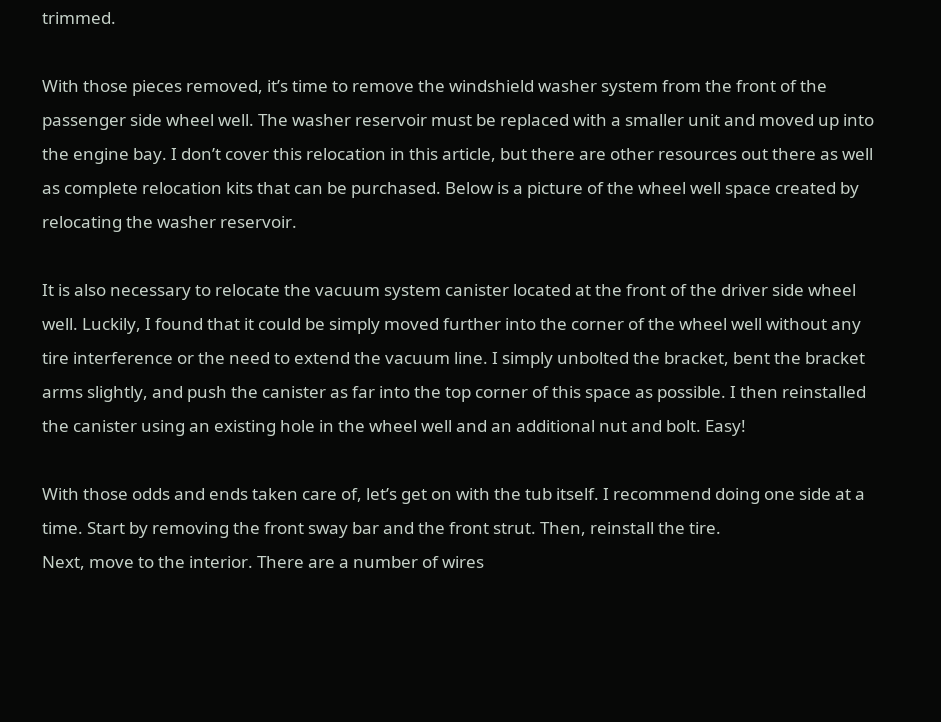trimmed.

With those pieces removed, it’s time to remove the windshield washer system from the front of the passenger side wheel well. The washer reservoir must be replaced with a smaller unit and moved up into the engine bay. I don’t cover this relocation in this article, but there are other resources out there as well as complete relocation kits that can be purchased. Below is a picture of the wheel well space created by relocating the washer reservoir.

It is also necessary to relocate the vacuum system canister located at the front of the driver side wheel well. Luckily, I found that it could be simply moved further into the corner of the wheel well without any tire interference or the need to extend the vacuum line. I simply unbolted the bracket, bent the bracket arms slightly, and push the canister as far into the top corner of this space as possible. I then reinstalled the canister using an existing hole in the wheel well and an additional nut and bolt. Easy!

With those odds and ends taken care of, let’s get on with the tub itself. I recommend doing one side at a time. Start by removing the front sway bar and the front strut. Then, reinstall the tire.
Next, move to the interior. There are a number of wires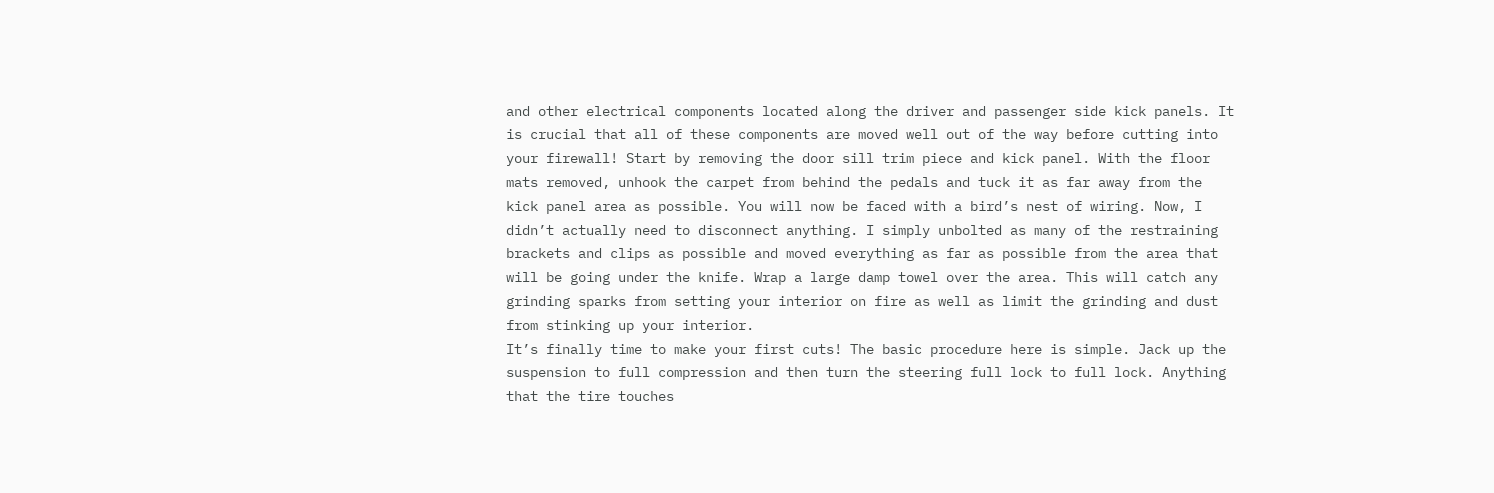and other electrical components located along the driver and passenger side kick panels. It is crucial that all of these components are moved well out of the way before cutting into your firewall! Start by removing the door sill trim piece and kick panel. With the floor mats removed, unhook the carpet from behind the pedals and tuck it as far away from the kick panel area as possible. You will now be faced with a bird’s nest of wiring. Now, I didn’t actually need to disconnect anything. I simply unbolted as many of the restraining brackets and clips as possible and moved everything as far as possible from the area that will be going under the knife. Wrap a large damp towel over the area. This will catch any grinding sparks from setting your interior on fire as well as limit the grinding and dust from stinking up your interior.
It’s finally time to make your first cuts! The basic procedure here is simple. Jack up the suspension to full compression and then turn the steering full lock to full lock. Anything that the tire touches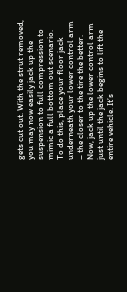gets cut out. With the strut removed, you may now easily jack up the suspension to full compression to mimic a full bottom out scenario. To do this, place your floor jack underneath your lower control arm – the closer to the tire the better. Now, jack up the lower control arm just until the jack begins to lift the entire vehicle. It’s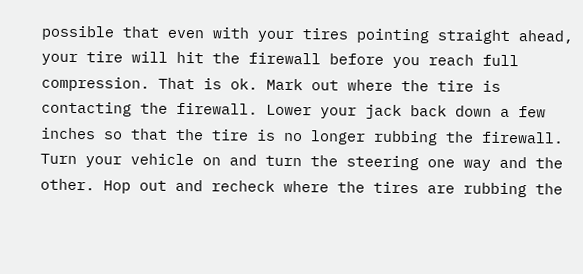possible that even with your tires pointing straight ahead, your tire will hit the firewall before you reach full compression. That is ok. Mark out where the tire is contacting the firewall. Lower your jack back down a few inches so that the tire is no longer rubbing the firewall. Turn your vehicle on and turn the steering one way and the other. Hop out and recheck where the tires are rubbing the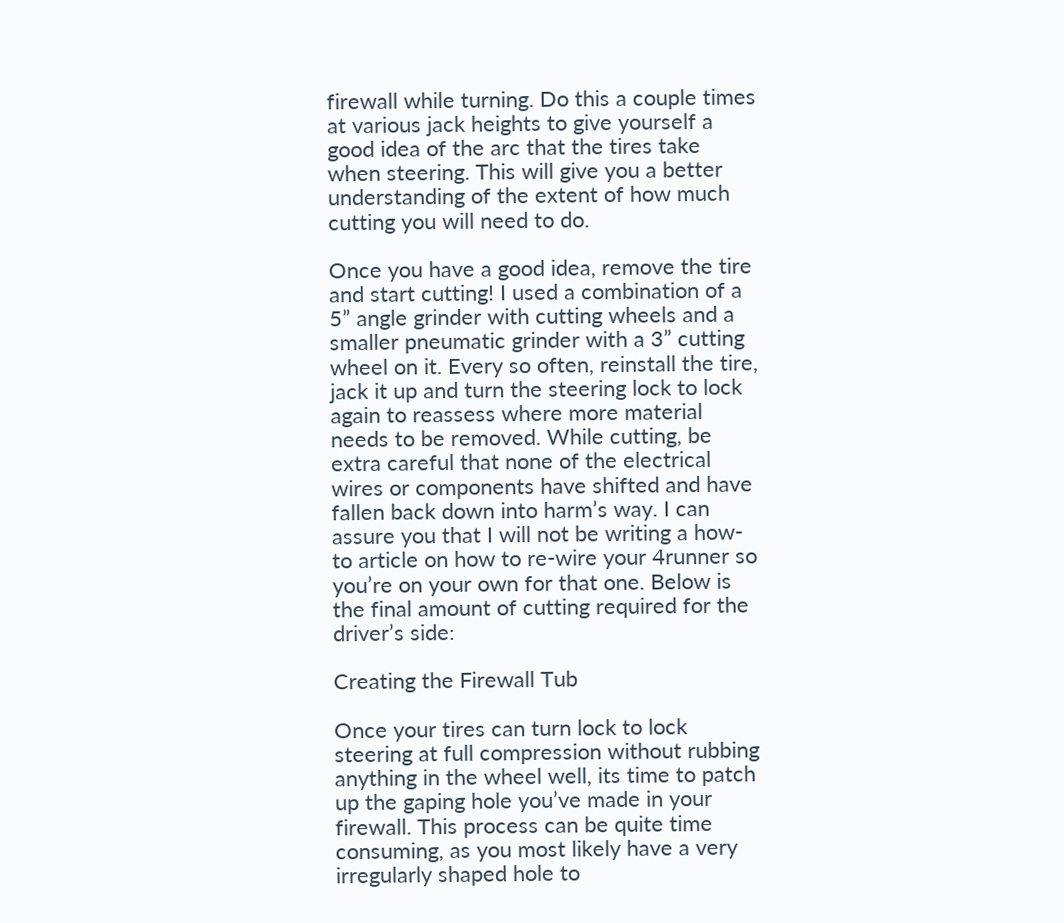firewall while turning. Do this a couple times at various jack heights to give yourself a good idea of the arc that the tires take when steering. This will give you a better understanding of the extent of how much cutting you will need to do.

Once you have a good idea, remove the tire and start cutting! I used a combination of a 5” angle grinder with cutting wheels and a smaller pneumatic grinder with a 3” cutting wheel on it. Every so often, reinstall the tire, jack it up and turn the steering lock to lock again to reassess where more material needs to be removed. While cutting, be extra careful that none of the electrical wires or components have shifted and have fallen back down into harm’s way. I can assure you that I will not be writing a how-to article on how to re-wire your 4runner so you’re on your own for that one. Below is the final amount of cutting required for the driver’s side:

Creating the Firewall Tub

Once your tires can turn lock to lock steering at full compression without rubbing anything in the wheel well, its time to patch up the gaping hole you’ve made in your firewall. This process can be quite time consuming, as you most likely have a very irregularly shaped hole to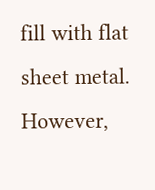fill with flat sheet metal. However,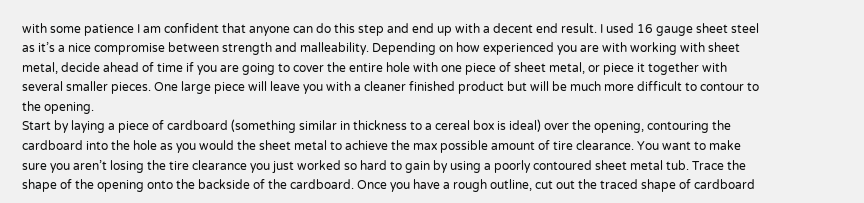with some patience I am confident that anyone can do this step and end up with a decent end result. I used 16 gauge sheet steel as it’s a nice compromise between strength and malleability. Depending on how experienced you are with working with sheet metal, decide ahead of time if you are going to cover the entire hole with one piece of sheet metal, or piece it together with several smaller pieces. One large piece will leave you with a cleaner finished product but will be much more difficult to contour to the opening.
Start by laying a piece of cardboard (something similar in thickness to a cereal box is ideal) over the opening, contouring the cardboard into the hole as you would the sheet metal to achieve the max possible amount of tire clearance. You want to make sure you aren’t losing the tire clearance you just worked so hard to gain by using a poorly contoured sheet metal tub. Trace the shape of the opening onto the backside of the cardboard. Once you have a rough outline, cut out the traced shape of cardboard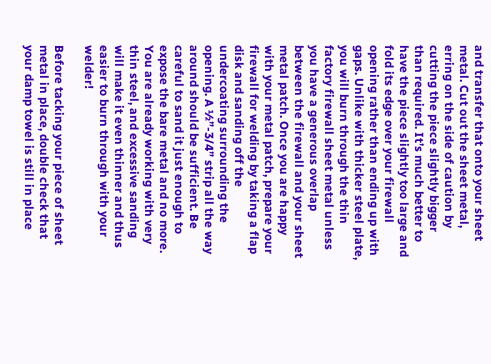and transfer that onto your sheet metal. Cut out the sheet metal, erring on the side of caution by cutting the piece slightly bigger than required. It’s much better to have the piece slightly too large and fold its edge over your firewall opening rather than ending up with gaps. Unlike with thicker steel plate, you will burn through the thin factory firewall sheet metal unless you have a generous overlap between the firewall and your sheet metal patch. Once you are happy with your metal patch, prepare your firewall for welding by taking a flap disk and sanding off the undercoating surrounding the opening. A ½”-3/4” strip all the way around should be sufficient. Be careful to sand it just enough to expose the bare metal and no more. You are already working with very thin steel, and excessive sanding will make it even thinner and thus easier to burn through with your welder!

Before tacking your piece of sheet metal in place, double check that your damp towel is still in place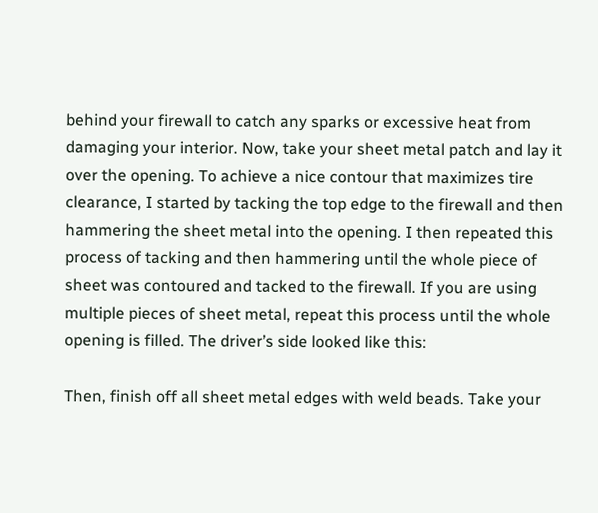behind your firewall to catch any sparks or excessive heat from damaging your interior. Now, take your sheet metal patch and lay it over the opening. To achieve a nice contour that maximizes tire clearance, I started by tacking the top edge to the firewall and then hammering the sheet metal into the opening. I then repeated this process of tacking and then hammering until the whole piece of sheet was contoured and tacked to the firewall. If you are using multiple pieces of sheet metal, repeat this process until the whole opening is filled. The driver’s side looked like this:

Then, finish off all sheet metal edges with weld beads. Take your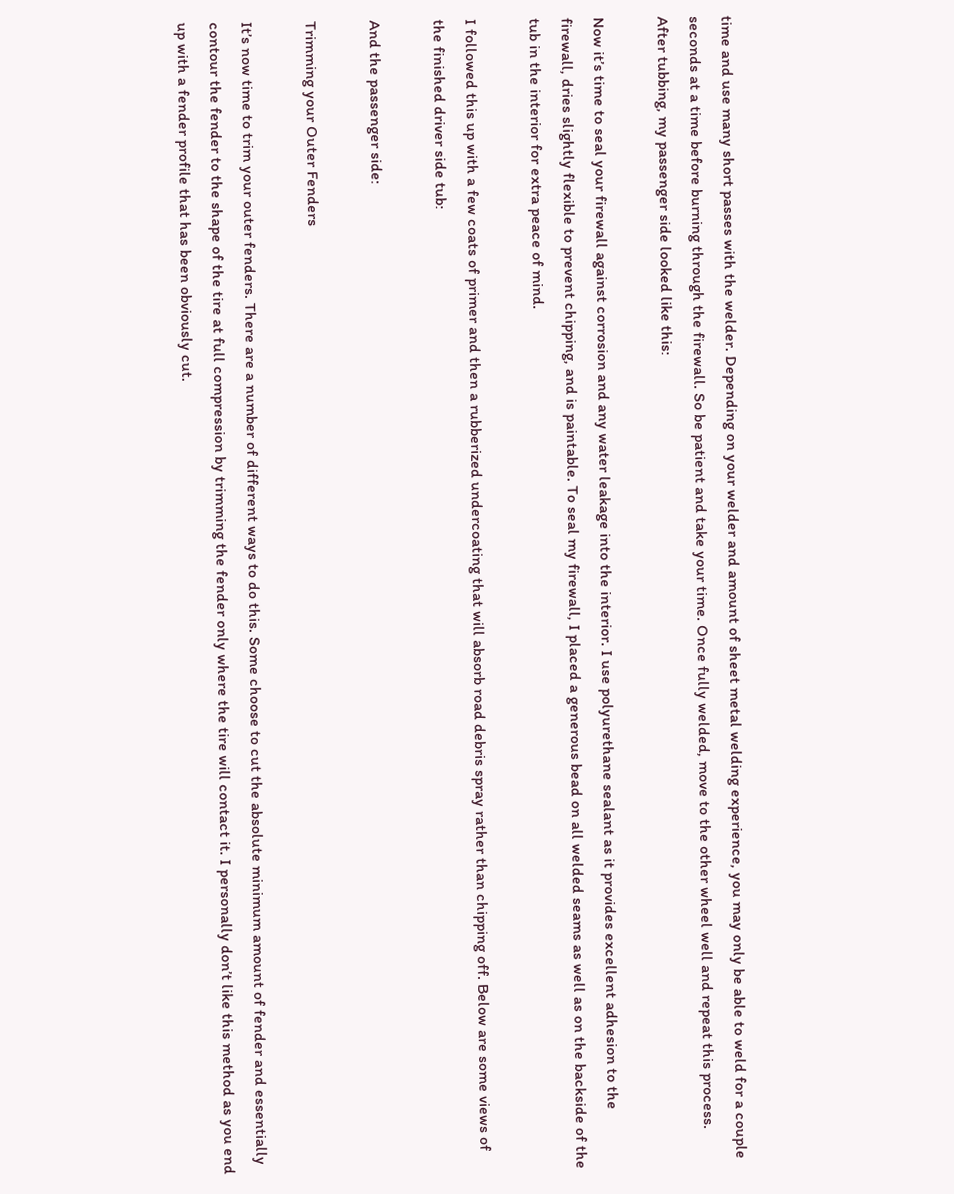time and use many short passes with the welder. Depending on your welder and amount of sheet metal welding experience, you may only be able to weld for a couple seconds at a time before burning through the firewall. So be patient and take your time. Once fully welded, move to the other wheel well and repeat this process. After tubbing, my passenger side looked like this:

Now it’s time to seal your firewall against corrosion and any water leakage into the interior. I use polyurethane sealant as it provides excellent adhesion to the firewall, dries slightly flexible to prevent chipping, and is paintable. To seal my firewall, I placed a generous bead on all welded seams as well as on the backside of the tub in the interior for extra peace of mind.

I followed this up with a few coats of primer and then a rubberized undercoating that will absorb road debris spray rather than chipping off. Below are some views of the finished driver side tub:

And the passenger side:

Trimming your Outer Fenders

It’s now time to trim your outer fenders. There are a number of different ways to do this. Some choose to cut the absolute minimum amount of fender and essentially contour the fender to the shape of the tire at full compression by trimming the fender only where the tire will contact it. I personally don’t like this method as you end up with a fender profile that has been obviously cut.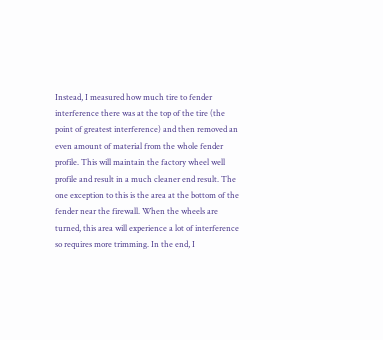Instead, I measured how much tire to fender interference there was at the top of the tire (the point of greatest interference) and then removed an even amount of material from the whole fender profile. This will maintain the factory wheel well profile and result in a much cleaner end result. The one exception to this is the area at the bottom of the fender near the firewall. When the wheels are turned, this area will experience a lot of interference so requires more trimming. In the end, I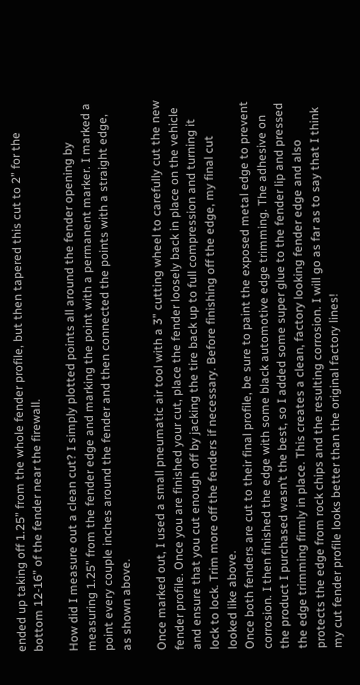ended up taking off 1.25” from the whole fender profile, but then tapered this cut to 2” for the bottom 12-16” of the fender near the firewall.

How did I measure out a clean cut? I simply plotted points all around the fender opening by measuring 1.25” from the fender edge and marking the point with a permanent marker. I marked a point every couple inches around the fender and then connected the points with a straight edge, as shown above.

Once marked out, I used a small pneumatic air tool with a 3” cutting wheel to carefully cut the new fender profile. Once you are finished your cut, place the fender loosely back in place on the vehicle and ensure that you cut enough off by jacking the tire back up to full compression and turning it lock to lock. Trim more off the fenders if necessary. Before finishing off the edge, my final cut looked like above.
Once both fenders are cut to their final profile, be sure to paint the exposed metal edge to prevent corrosion. I then finished the edge with some black automotive edge trimming. The adhesive on the product I purchased wasn’t the best, so I added some super glue to the fender lip and pressed the edge trimming firmly in place. This creates a clean, factory looking fender edge and also protects the edge from rock chips and the resulting corrosion. I will go as far as to say that I think my cut fender profile looks better than the original factory lines!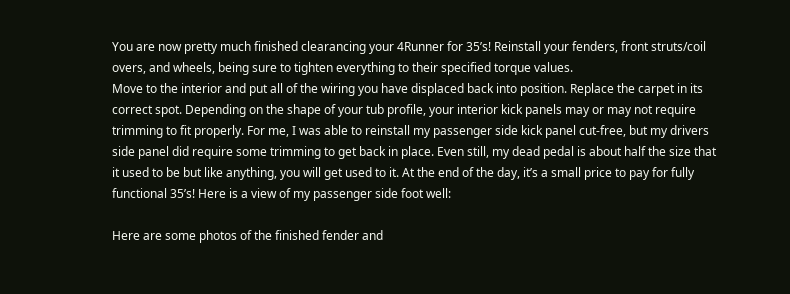You are now pretty much finished clearancing your 4Runner for 35’s! Reinstall your fenders, front struts/coil overs, and wheels, being sure to tighten everything to their specified torque values.
Move to the interior and put all of the wiring you have displaced back into position. Replace the carpet in its correct spot. Depending on the shape of your tub profile, your interior kick panels may or may not require trimming to fit properly. For me, I was able to reinstall my passenger side kick panel cut-free, but my drivers side panel did require some trimming to get back in place. Even still, my dead pedal is about half the size that it used to be but like anything, you will get used to it. At the end of the day, it’s a small price to pay for fully functional 35’s! Here is a view of my passenger side foot well:

Here are some photos of the finished fender and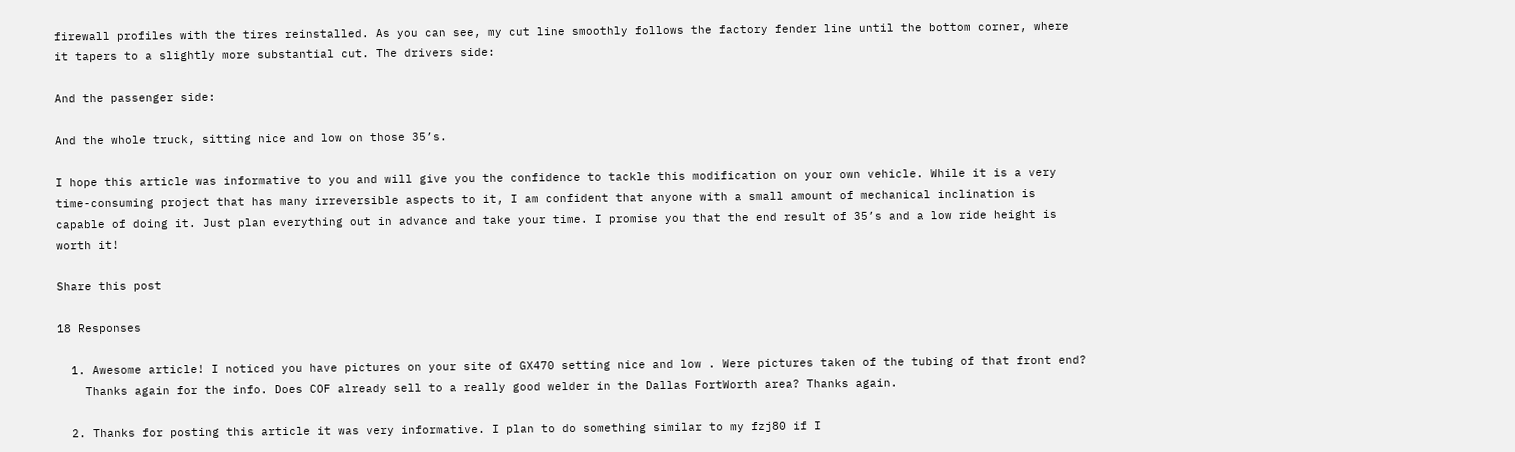firewall profiles with the tires reinstalled. As you can see, my cut line smoothly follows the factory fender line until the bottom corner, where it tapers to a slightly more substantial cut. The drivers side:

And the passenger side:

And the whole truck, sitting nice and low on those 35’s.

I hope this article was informative to you and will give you the confidence to tackle this modification on your own vehicle. While it is a very time-consuming project that has many irreversible aspects to it, I am confident that anyone with a small amount of mechanical inclination is capable of doing it. Just plan everything out in advance and take your time. I promise you that the end result of 35’s and a low ride height is worth it!

Share this post

18 Responses

  1. Awesome article! I noticed you have pictures on your site of GX470 setting nice and low . Were pictures taken of the tubing of that front end?
    Thanks again for the info. Does COF already sell to a really good welder in the Dallas FortWorth area? Thanks again.

  2. Thanks for posting this article it was very informative. I plan to do something similar to my fzj80 if I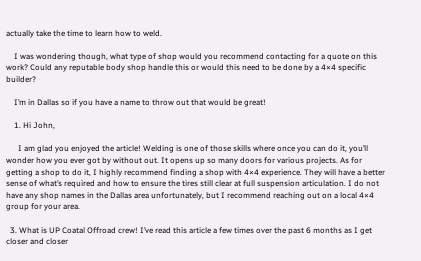actually take the time to learn how to weld.

    I was wondering though, what type of shop would you recommend contacting for a quote on this work? Could any reputable body shop handle this or would this need to be done by a 4×4 specific builder?

    I’m in Dallas so if you have a name to throw out that would be great!

    1. Hi John,

      I am glad you enjoyed the article! Welding is one of those skills where once you can do it, you’ll wonder how you ever got by without out. It opens up so many doors for various projects. As for getting a shop to do it, I highly recommend finding a shop with 4×4 experience. They will have a better sense of what’s required and how to ensure the tires still clear at full suspension articulation. I do not have any shop names in the Dallas area unfortunately, but I recommend reaching out on a local 4×4 group for your area.

  3. What is UP Coatal Offroad crew! I’ve read this article a few times over the past 6 months as I get closer and closer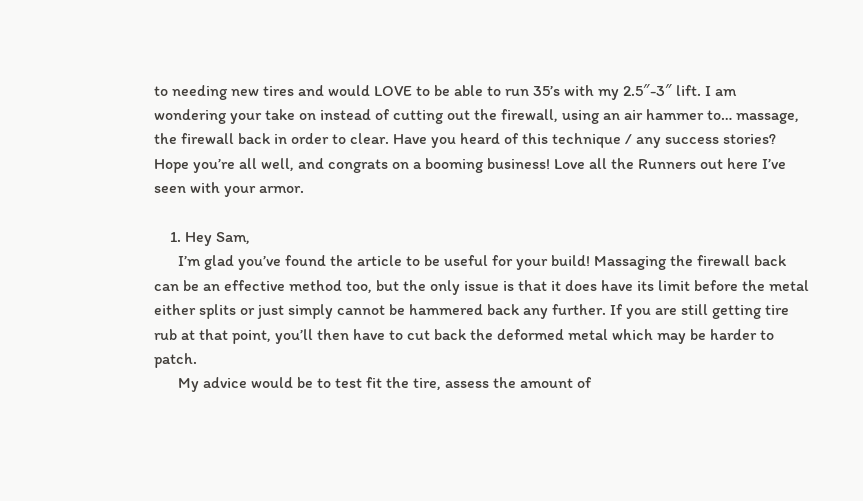to needing new tires and would LOVE to be able to run 35’s with my 2.5″-3″ lift. I am wondering your take on instead of cutting out the firewall, using an air hammer to… massage, the firewall back in order to clear. Have you heard of this technique / any success stories? Hope you’re all well, and congrats on a booming business! Love all the Runners out here I’ve seen with your armor.

    1. Hey Sam,
      I’m glad you’ve found the article to be useful for your build! Massaging the firewall back can be an effective method too, but the only issue is that it does have its limit before the metal either splits or just simply cannot be hammered back any further. If you are still getting tire rub at that point, you’ll then have to cut back the deformed metal which may be harder to patch.
      My advice would be to test fit the tire, assess the amount of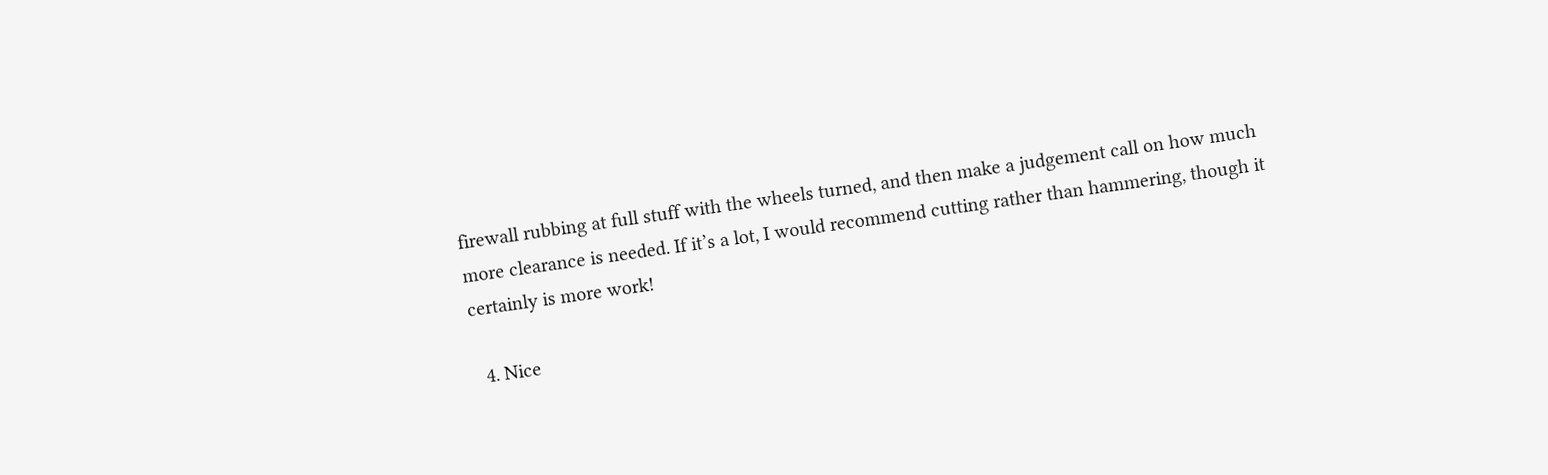firewall rubbing at full stuff with the wheels turned, and then make a judgement call on how much more clearance is needed. If it’s a lot, I would recommend cutting rather than hammering, though it certainly is more work!

  4. Nice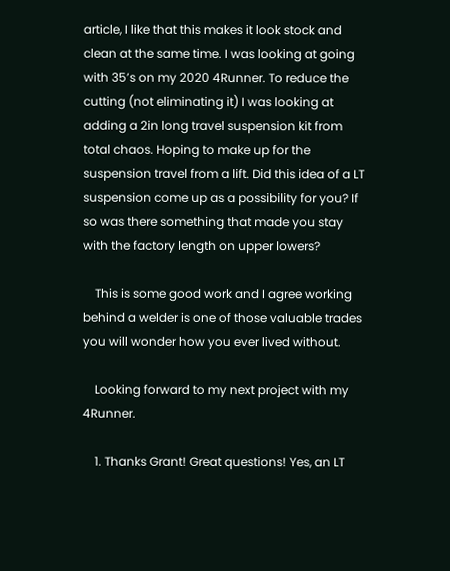article, I like that this makes it look stock and clean at the same time. I was looking at going with 35’s on my 2020 4Runner. To reduce the cutting (not eliminating it) I was looking at adding a 2in long travel suspension kit from total chaos. Hoping to make up for the suspension travel from a lift. Did this idea of a LT suspension come up as a possibility for you? If so was there something that made you stay with the factory length on upper lowers?

    This is some good work and I agree working behind a welder is one of those valuable trades you will wonder how you ever lived without.

    Looking forward to my next project with my 4Runner.

    1. Thanks Grant! Great questions! Yes, an LT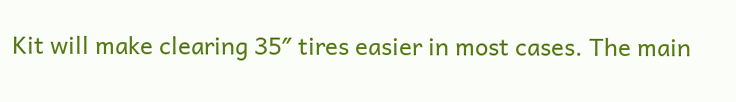Kit will make clearing 35″ tires easier in most cases. The main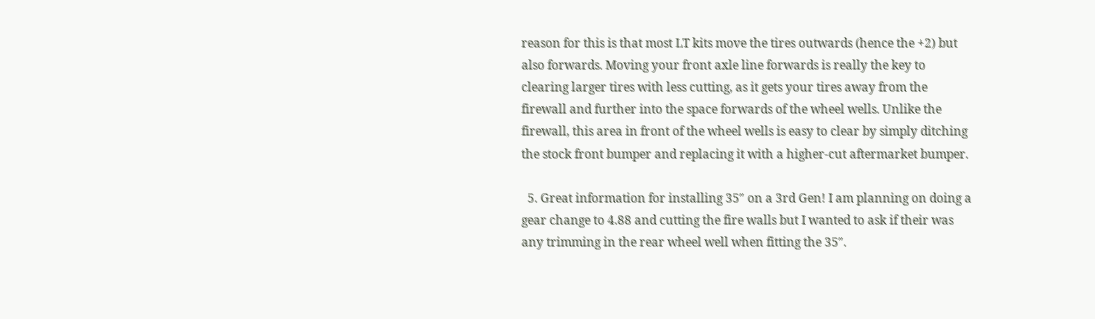reason for this is that most LT kits move the tires outwards (hence the +2) but also forwards. Moving your front axle line forwards is really the key to clearing larger tires with less cutting, as it gets your tires away from the firewall and further into the space forwards of the wheel wells. Unlike the firewall, this area in front of the wheel wells is easy to clear by simply ditching the stock front bumper and replacing it with a higher-cut aftermarket bumper.

  5. Great information for installing 35″ on a 3rd Gen! I am planning on doing a gear change to 4.88 and cutting the fire walls but I wanted to ask if their was any trimming in the rear wheel well when fitting the 35″.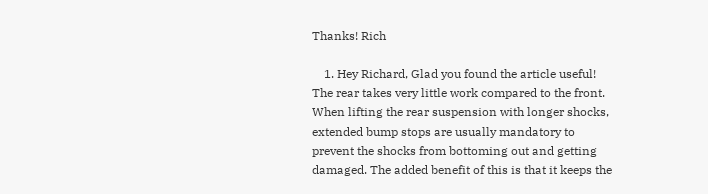Thanks! Rich

    1. Hey Richard, Glad you found the article useful! The rear takes very little work compared to the front. When lifting the rear suspension with longer shocks, extended bump stops are usually mandatory to prevent the shocks from bottoming out and getting damaged. The added benefit of this is that it keeps the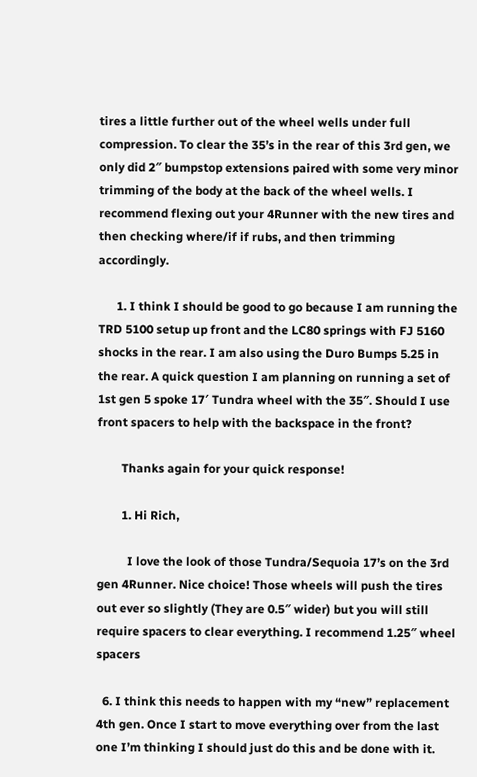tires a little further out of the wheel wells under full compression. To clear the 35’s in the rear of this 3rd gen, we only did 2″ bumpstop extensions paired with some very minor trimming of the body at the back of the wheel wells. I recommend flexing out your 4Runner with the new tires and then checking where/if if rubs, and then trimming accordingly.

      1. I think I should be good to go because I am running the TRD 5100 setup up front and the LC80 springs with FJ 5160 shocks in the rear. I am also using the Duro Bumps 5.25 in the rear. A quick question I am planning on running a set of 1st gen 5 spoke 17′ Tundra wheel with the 35″. Should I use front spacers to help with the backspace in the front?

        Thanks again for your quick response!

        1. Hi Rich,

          I love the look of those Tundra/Sequoia 17’s on the 3rd gen 4Runner. Nice choice! Those wheels will push the tires out ever so slightly (They are 0.5″ wider) but you will still require spacers to clear everything. I recommend 1.25″ wheel spacers

  6. I think this needs to happen with my “new” replacement 4th gen. Once I start to move everything over from the last one I’m thinking I should just do this and be done with it.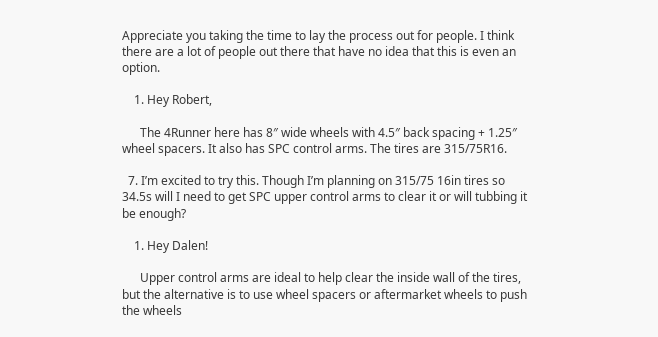Appreciate you taking the time to lay the process out for people. I think there are a lot of people out there that have no idea that this is even an option.

    1. Hey Robert,

      The 4Runner here has 8″ wide wheels with 4.5″ back spacing + 1.25″ wheel spacers. It also has SPC control arms. The tires are 315/75R16.

  7. I’m excited to try this. Though I’m planning on 315/75 16in tires so 34.5s will I need to get SPC upper control arms to clear it or will tubbing it be enough?

    1. Hey Dalen!

      Upper control arms are ideal to help clear the inside wall of the tires, but the alternative is to use wheel spacers or aftermarket wheels to push the wheels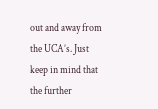out and away from the UCA’s. Just keep in mind that the further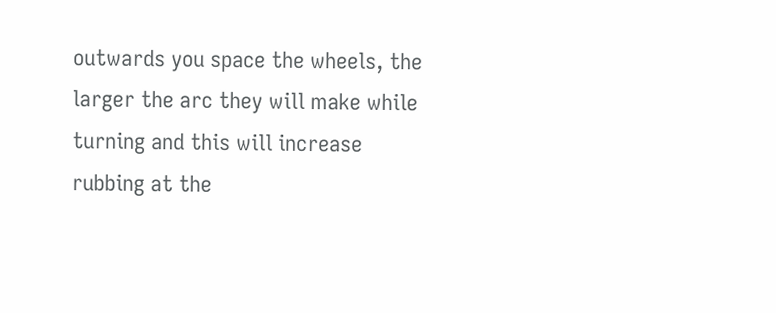outwards you space the wheels, the larger the arc they will make while turning and this will increase rubbing at the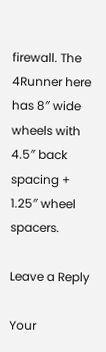firewall. The 4Runner here has 8″ wide wheels with 4.5″ back spacing + 1.25″ wheel spacers.

Leave a Reply

Your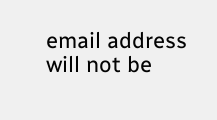email address will not be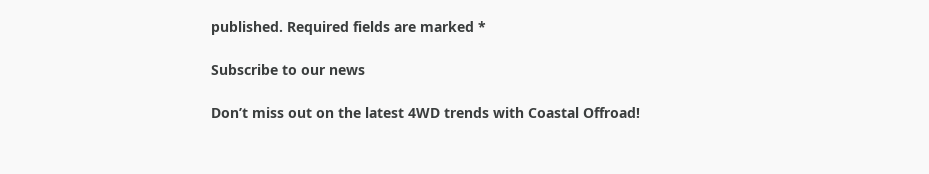published. Required fields are marked *

Subscribe to our news

Don’t miss out on the latest 4WD trends with Coastal Offroad!